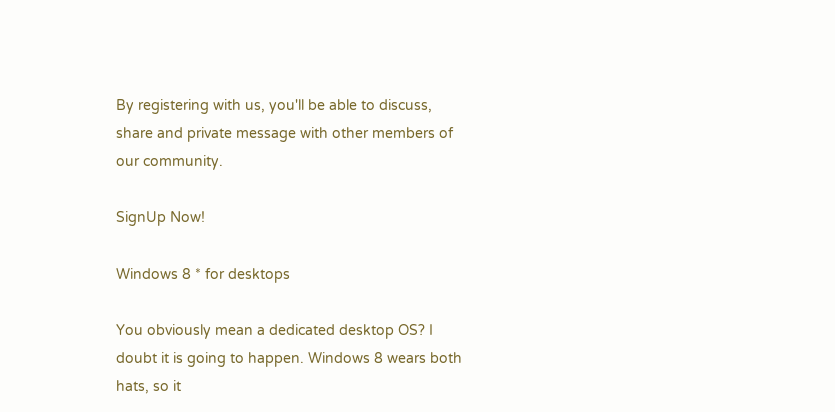By registering with us, you'll be able to discuss, share and private message with other members of our community.

SignUp Now!

Windows 8 * for desktops

You obviously mean a dedicated desktop OS? I doubt it is going to happen. Windows 8 wears both hats, so it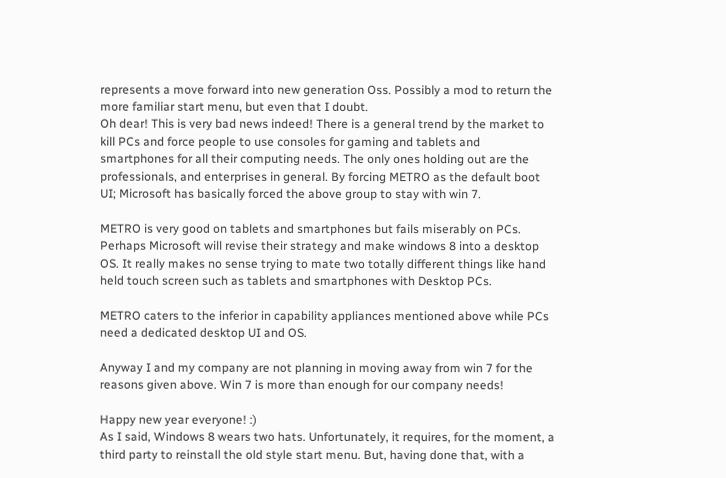represents a move forward into new generation Oss. Possibly a mod to return the more familiar start menu, but even that I doubt.
Oh dear! This is very bad news indeed! There is a general trend by the market to kill PCs and force people to use consoles for gaming and tablets and smartphones for all their computing needs. The only ones holding out are the professionals, and enterprises in general. By forcing METRO as the default boot UI; Microsoft has basically forced the above group to stay with win 7.

METRO is very good on tablets and smartphones but fails miserably on PCs. Perhaps Microsoft will revise their strategy and make windows 8 into a desktop OS. It really makes no sense trying to mate two totally different things like hand held touch screen such as tablets and smartphones with Desktop PCs.

METRO caters to the inferior in capability appliances mentioned above while PCs need a dedicated desktop UI and OS.

Anyway I and my company are not planning in moving away from win 7 for the reasons given above. Win 7 is more than enough for our company needs!

Happy new year everyone! :)
As I said, Windows 8 wears two hats. Unfortunately, it requires, for the moment, a third party to reinstall the old style start menu. But, having done that, with a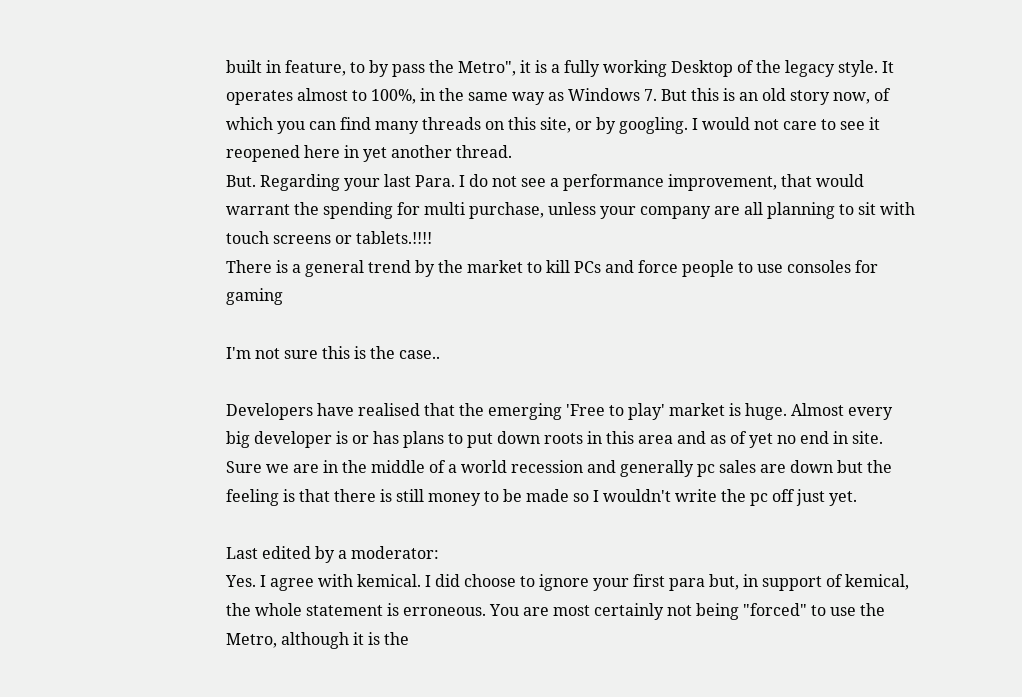built in feature, to by pass the Metro", it is a fully working Desktop of the legacy style. It operates almost to 100%, in the same way as Windows 7. But this is an old story now, of which you can find many threads on this site, or by googling. I would not care to see it reopened here in yet another thread.
But. Regarding your last Para. I do not see a performance improvement, that would warrant the spending for multi purchase, unless your company are all planning to sit with touch screens or tablets.!!!!
There is a general trend by the market to kill PCs and force people to use consoles for gaming

I'm not sure this is the case..

Developers have realised that the emerging 'Free to play' market is huge. Almost every big developer is or has plans to put down roots in this area and as of yet no end in site. Sure we are in the middle of a world recession and generally pc sales are down but the feeling is that there is still money to be made so I wouldn't write the pc off just yet.

Last edited by a moderator:
Yes. I agree with kemical. I did choose to ignore your first para but, in support of kemical, the whole statement is erroneous. You are most certainly not being "forced" to use the Metro, although it is the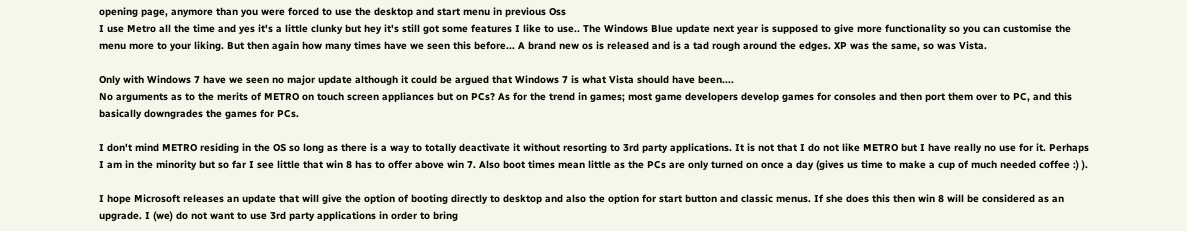opening page, anymore than you were forced to use the desktop and start menu in previous Oss
I use Metro all the time and yes it's a little clunky but hey it's still got some features I like to use.. The Windows Blue update next year is supposed to give more functionality so you can customise the menu more to your liking. But then again how many times have we seen this before... A brand new os is released and is a tad rough around the edges. XP was the same, so was Vista.

Only with Windows 7 have we seen no major update although it could be argued that Windows 7 is what Vista should have been....
No arguments as to the merits of METRO on touch screen appliances but on PCs? As for the trend in games; most game developers develop games for consoles and then port them over to PC, and this basically downgrades the games for PCs.

I don't mind METRO residing in the OS so long as there is a way to totally deactivate it without resorting to 3rd party applications. It is not that I do not like METRO but I have really no use for it. Perhaps I am in the minority but so far I see little that win 8 has to offer above win 7. Also boot times mean little as the PCs are only turned on once a day (gives us time to make a cup of much needed coffee :) ).

I hope Microsoft releases an update that will give the option of booting directly to desktop and also the option for start button and classic menus. If she does this then win 8 will be considered as an upgrade. I (we) do not want to use 3rd party applications in order to bring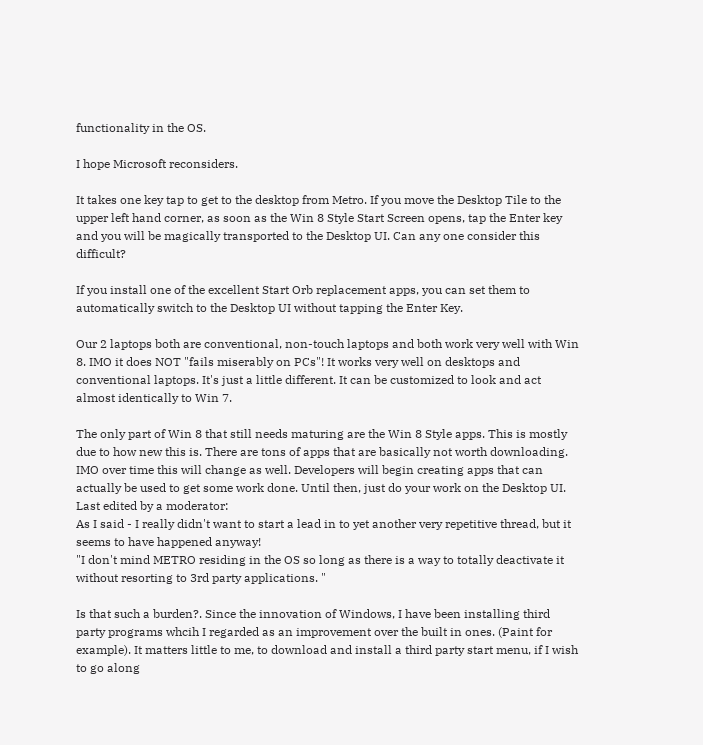functionality in the OS.

I hope Microsoft reconsiders.

It takes one key tap to get to the desktop from Metro. If you move the Desktop Tile to the upper left hand corner, as soon as the Win 8 Style Start Screen opens, tap the Enter key and you will be magically transported to the Desktop UI. Can any one consider this difficult?

If you install one of the excellent Start Orb replacement apps, you can set them to automatically switch to the Desktop UI without tapping the Enter Key.

Our 2 laptops both are conventional, non-touch laptops and both work very well with Win 8. IMO it does NOT "fails miserably on PCs"! It works very well on desktops and conventional laptops. It's just a little different. It can be customized to look and act almost identically to Win 7.

The only part of Win 8 that still needs maturing are the Win 8 Style apps. This is mostly due to how new this is. There are tons of apps that are basically not worth downloading. IMO over time this will change as well. Developers will begin creating apps that can actually be used to get some work done. Until then, just do your work on the Desktop UI.
Last edited by a moderator:
As I said - I really didn't want to start a lead in to yet another very repetitive thread, but it seems to have happened anyway!
"I don't mind METRO residing in the OS so long as there is a way to totally deactivate it without resorting to 3rd party applications. "

Is that such a burden?. Since the innovation of Windows, I have been installing third party programs whcih I regarded as an improvement over the built in ones. (Paint for example). It matters little to me, to download and install a third party start menu, if I wish to go along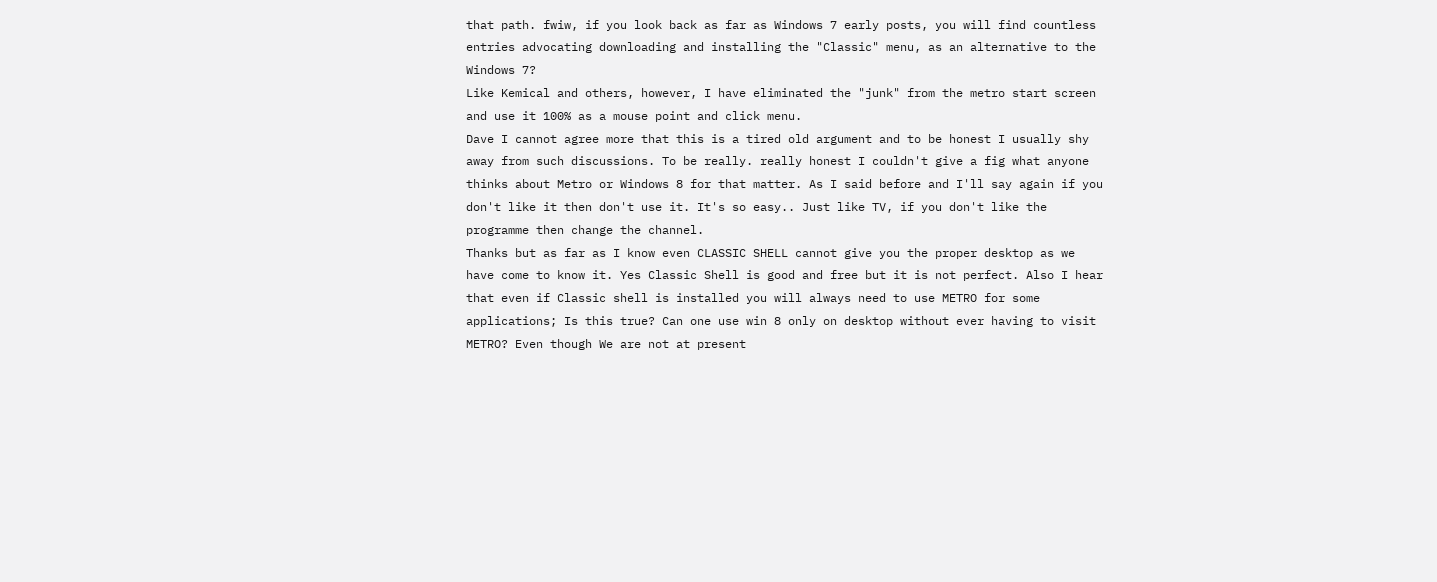that path. fwiw, if you look back as far as Windows 7 early posts, you will find countless entries advocating downloading and installing the "Classic" menu, as an alternative to the Windows 7?
Like Kemical and others, however, I have eliminated the "junk" from the metro start screen and use it 100% as a mouse point and click menu.
Dave I cannot agree more that this is a tired old argument and to be honest I usually shy away from such discussions. To be really. really honest I couldn't give a fig what anyone thinks about Metro or Windows 8 for that matter. As I said before and I'll say again if you don't like it then don't use it. It's so easy.. Just like TV, if you don't like the programme then change the channel.
Thanks but as far as I know even CLASSIC SHELL cannot give you the proper desktop as we have come to know it. Yes Classic Shell is good and free but it is not perfect. Also I hear that even if Classic shell is installed you will always need to use METRO for some applications; Is this true? Can one use win 8 only on desktop without ever having to visit METRO? Even though We are not at present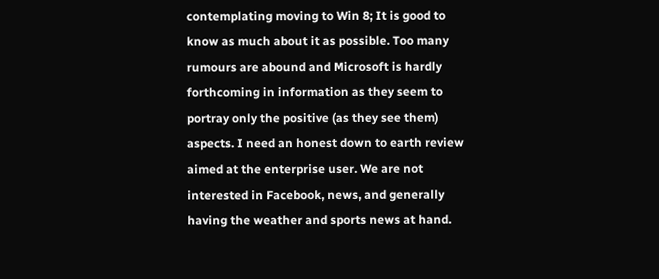contemplating moving to Win 8; It is good to know as much about it as possible. Too many rumours are abound and Microsoft is hardly forthcoming in information as they seem to portray only the positive (as they see them) aspects. I need an honest down to earth review aimed at the enterprise user. We are not interested in Facebook, news, and generally having the weather and sports news at hand.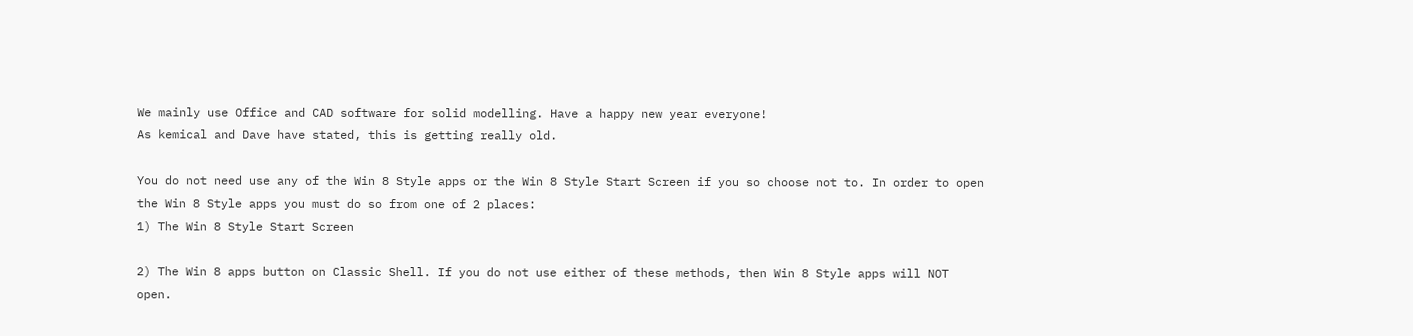We mainly use Office and CAD software for solid modelling. Have a happy new year everyone!
As kemical and Dave have stated, this is getting really old.

You do not need use any of the Win 8 Style apps or the Win 8 Style Start Screen if you so choose not to. In order to open the Win 8 Style apps you must do so from one of 2 places:
1) The Win 8 Style Start Screen

2) The Win 8 apps button on Classic Shell. If you do not use either of these methods, then Win 8 Style apps will NOT open.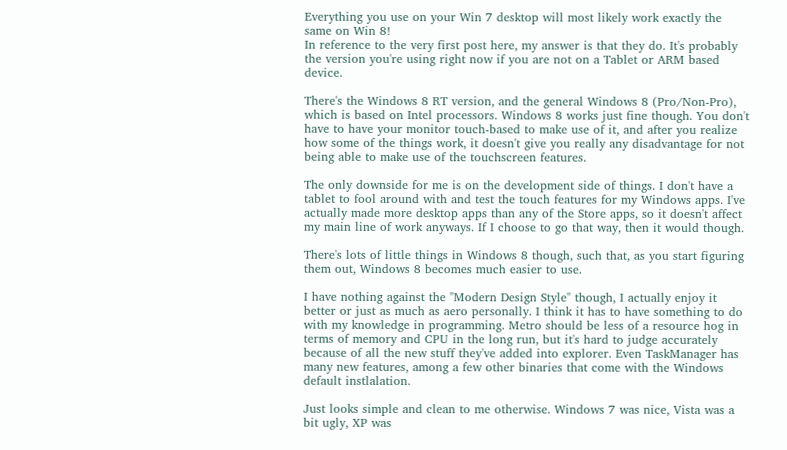Everything you use on your Win 7 desktop will most likely work exactly the same on Win 8!
In reference to the very first post here, my answer is that they do. It's probably the version you're using right now if you are not on a Tablet or ARM based device.

There's the Windows 8 RT version, and the general Windows 8 (Pro/Non-Pro), which is based on Intel processors. Windows 8 works just fine though. You don't have to have your monitor touch-based to make use of it, and after you realize how some of the things work, it doesn't give you really any disadvantage for not being able to make use of the touchscreen features.

The only downside for me is on the development side of things. I don't have a tablet to fool around with and test the touch features for my Windows apps. I've actually made more desktop apps than any of the Store apps, so it doesn't affect my main line of work anyways. If I choose to go that way, then it would though.

There's lots of little things in Windows 8 though, such that, as you start figuring them out, Windows 8 becomes much easier to use.

I have nothing against the "Modern Design Style" though, I actually enjoy it better or just as much as aero personally. I think it has to have something to do with my knowledge in programming. Metro should be less of a resource hog in terms of memory and CPU in the long run, but it's hard to judge accurately because of all the new stuff they've added into explorer. Even TaskManager has many new features, among a few other binaries that come with the Windows default instlalation.

Just looks simple and clean to me otherwise. Windows 7 was nice, Vista was a bit ugly, XP was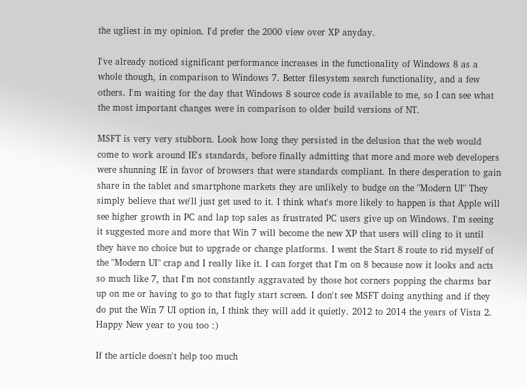the ugliest in my opinion. I'd prefer the 2000 view over XP anyday.

I've already noticed significant performance increases in the functionality of Windows 8 as a whole though, in comparison to Windows 7. Better filesystem search functionality, and a few others. I'm waiting for the day that Windows 8 source code is available to me, so I can see what the most important changes were in comparison to older build versions of NT.

MSFT is very very stubborn. Look how long they persisted in the delusion that the web would come to work around IE's standards, before finally admitting that more and more web developers were shunning IE in favor of browsers that were standards compliant. In there desperation to gain share in the tablet and smartphone markets they are unlikely to budge on the "Modern UI" They simply believe that we'll just get used to it. I think what's more likely to happen is that Apple will see higher growth in PC and lap top sales as frustrated PC users give up on Windows. I'm seeing it suggested more and more that Win 7 will become the new XP that users will cling to it until they have no choice but to upgrade or change platforms. I went the Start 8 route to rid myself of the "Modern UI" crap and I really like it. I can forget that I'm on 8 because now it looks and acts so much like 7, that I'm not constantly aggravated by those hot corners popping the charms bar up on me or having to go to that fugly start screen. I don't see MSFT doing anything and if they do put the Win 7 UI option in, I think they will add it quietly. 2012 to 2014 the years of Vista 2.
Happy New year to you too :)

If the article doesn't help too much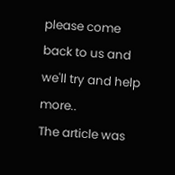please come back to us and we'll try and help more..
The article was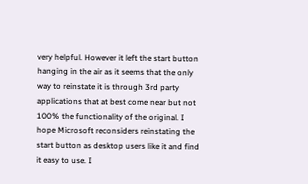very helpful. However it left the start button hanging in the air as it seems that the only way to reinstate it is through 3rd party applications that at best come near but not 100% the functionality of the original. I hope Microsoft reconsiders reinstating the start button as desktop users like it and find it easy to use. I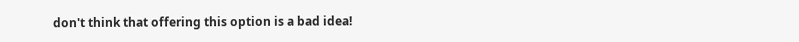don't think that offering this option is a bad idea!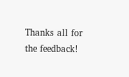Thanks all for the feedback!